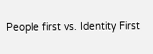People first vs. Identity First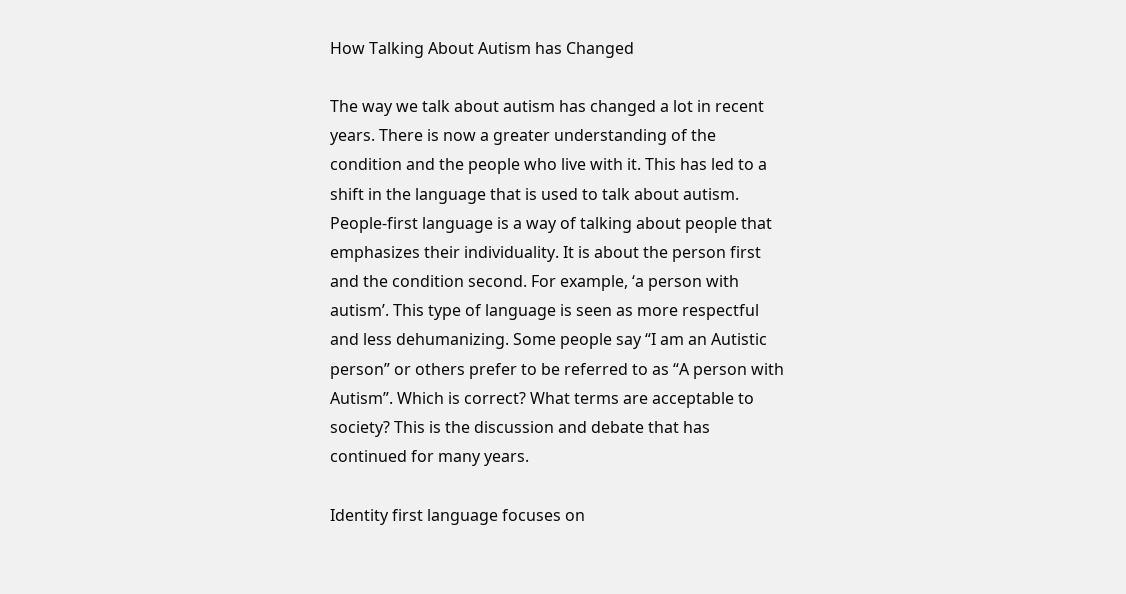How Talking About Autism has Changed

The way we talk about autism has changed a lot in recent years. There is now a greater understanding of the condition and the people who live with it. This has led to a shift in the language that is used to talk about autism. People-first language is a way of talking about people that emphasizes their individuality. It is about the person first and the condition second. For example, ‘a person with autism’. This type of language is seen as more respectful and less dehumanizing. Some people say “I am an Autistic person” or others prefer to be referred to as “A person with Autism”. Which is correct? What terms are acceptable to society? This is the discussion and debate that has continued for many years.

Identity first language focuses on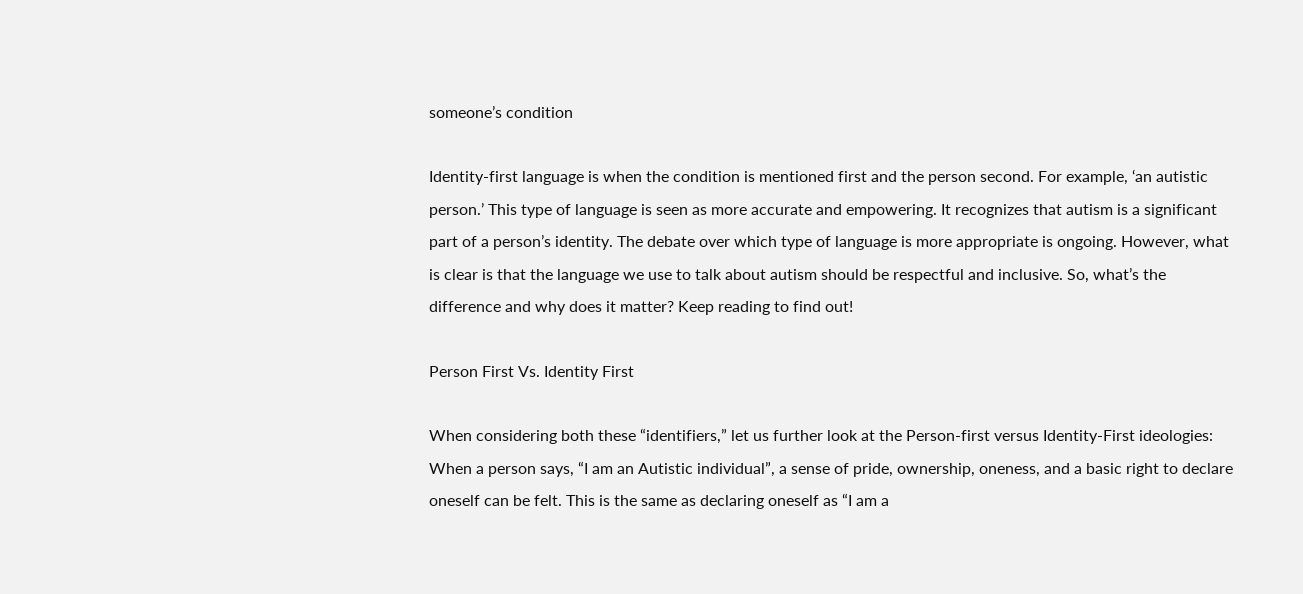someone’s condition

Identity-first language is when the condition is mentioned first and the person second. For example, ‘an autistic person.’ This type of language is seen as more accurate and empowering. It recognizes that autism is a significant part of a person’s identity. The debate over which type of language is more appropriate is ongoing. However, what is clear is that the language we use to talk about autism should be respectful and inclusive. So, what’s the difference and why does it matter? Keep reading to find out!

Person First Vs. Identity First

When considering both these “identifiers,” let us further look at the Person-first versus Identity-First ideologies: When a person says, “I am an Autistic individual”, a sense of pride, ownership, oneness, and a basic right to declare oneself can be felt. This is the same as declaring oneself as “I am a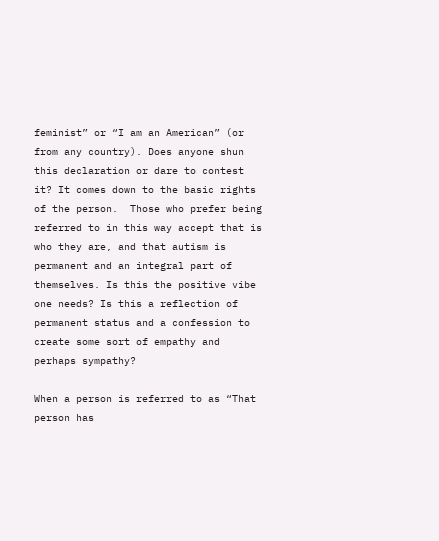feminist” or “I am an American” (or from any country). Does anyone shun this declaration or dare to contest it? It comes down to the basic rights of the person.  Those who prefer being referred to in this way accept that is who they are, and that autism is permanent and an integral part of themselves. Is this the positive vibe one needs? Is this a reflection of permanent status and a confession to create some sort of empathy and perhaps sympathy?

When a person is referred to as “That person has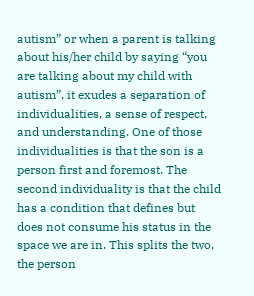autism” or when a parent is talking about his/her child by saying “you are talking about my child with autism”, it exudes a separation of individualities, a sense of respect, and understanding. One of those individualities is that the son is a person first and foremost. The second individuality is that the child has a condition that defines but does not consume his status in the space we are in. This splits the two, the person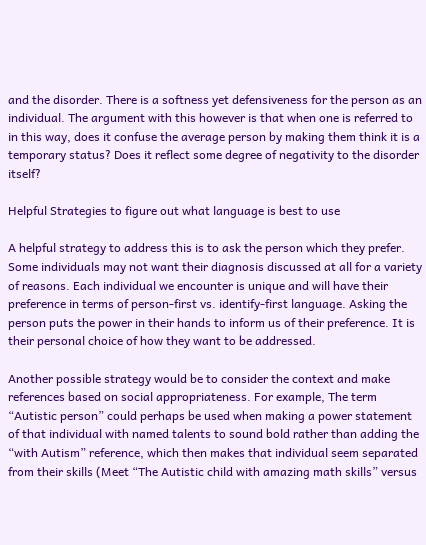and the disorder. There is a softness yet defensiveness for the person as an individual. The argument with this however is that when one is referred to in this way, does it confuse the average person by making them think it is a temporary status? Does it reflect some degree of negativity to the disorder itself?

Helpful Strategies to figure out what language is best to use

A helpful strategy to address this is to ask the person which they prefer. Some individuals may not want their diagnosis discussed at all for a variety of reasons. Each individual we encounter is unique and will have their preference in terms of person-first vs. identify-first language. Asking the person puts the power in their hands to inform us of their preference. It is their personal choice of how they want to be addressed.

Another possible strategy would be to consider the context and make references based on social appropriateness. For example, The term “Autistic person” could perhaps be used when making a power statement of that individual with named talents to sound bold rather than adding the “with Autism” reference, which then makes that individual seem separated from their skills (Meet “The Autistic child with amazing math skills” versus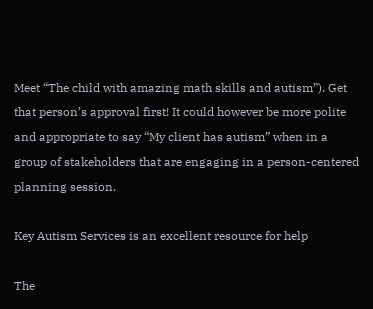Meet “The child with amazing math skills and autism”). Get that person’s approval first! It could however be more polite and appropriate to say “My client has autism” when in a group of stakeholders that are engaging in a person-centered planning session.

Key Autism Services is an excellent resource for help

The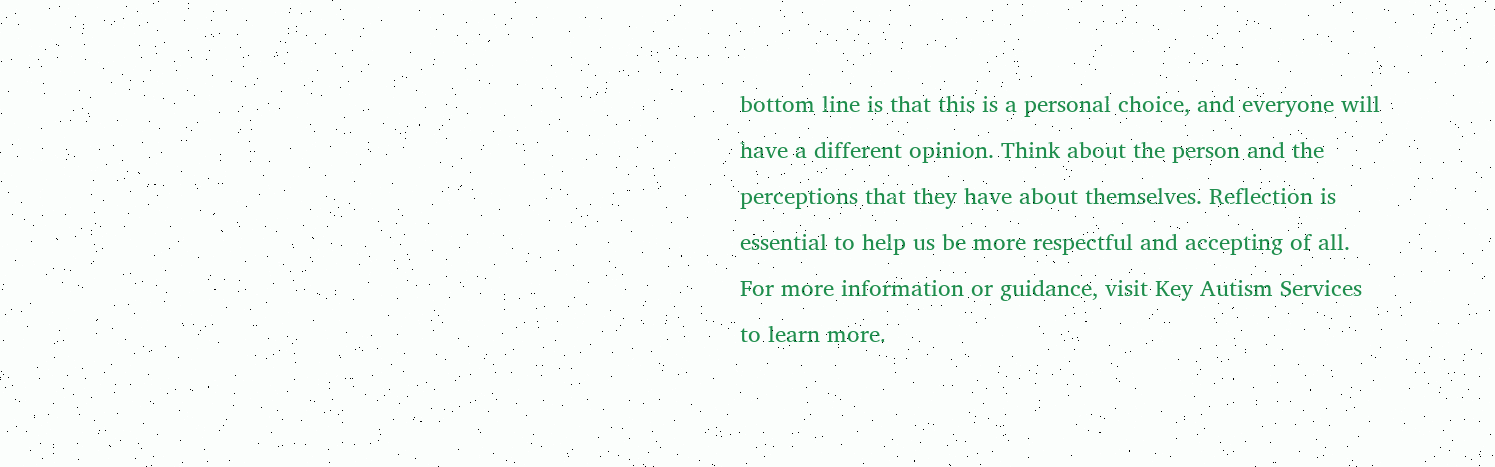bottom line is that this is a personal choice, and everyone will have a different opinion. Think about the person and the perceptions that they have about themselves. Reflection is essential to help us be more respectful and accepting of all.  For more information or guidance, visit Key Autism Services to learn more.